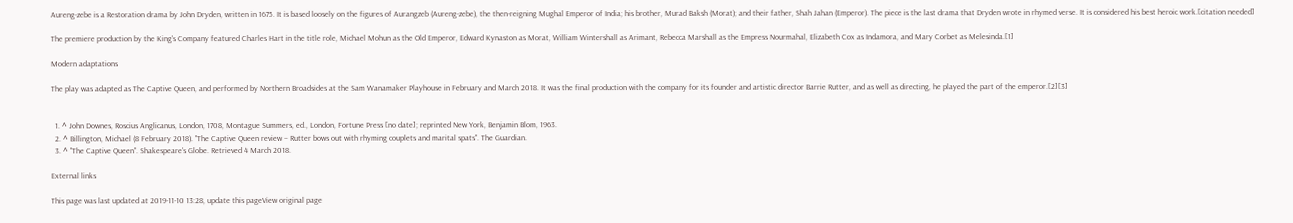Aureng-zebe is a Restoration drama by John Dryden, written in 1675. It is based loosely on the figures of Aurangzeb (Aureng-zebe), the then-reigning Mughal Emperor of India; his brother, Murad Baksh (Morat); and their father, Shah Jahan (Emperor). The piece is the last drama that Dryden wrote in rhymed verse. It is considered his best heroic work.[citation needed]

The premiere production by the King's Company featured Charles Hart in the title role, Michael Mohun as the Old Emperor, Edward Kynaston as Morat, William Wintershall as Arimant, Rebecca Marshall as the Empress Nourmahal, Elizabeth Cox as Indamora, and Mary Corbet as Melesinda.[1]

Modern adaptations

The play was adapted as The Captive Queen, and performed by Northern Broadsides at the Sam Wanamaker Playhouse in February and March 2018. It was the final production with the company for its founder and artistic director Barrie Rutter, and as well as directing, he played the part of the emperor.[2][3]


  1. ^ John Downes, Roscius Anglicanus, London, 1708, Montague Summers, ed., London, Fortune Press [no date]; reprinted New York, Benjamin Blom, 1963.
  2. ^ Billington, Michael (8 February 2018). "The Captive Queen review – Rutter bows out with rhyming couplets and marital spats". The Guardian.
  3. ^ "The Captive Queen". Shakespeare's Globe. Retrieved 4 March 2018.

External links

This page was last updated at 2019-11-10 13:28, update this pageView original page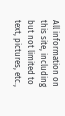All information on this site, including but not limited to text, pictures, etc.,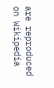are reproduced on Wikipedia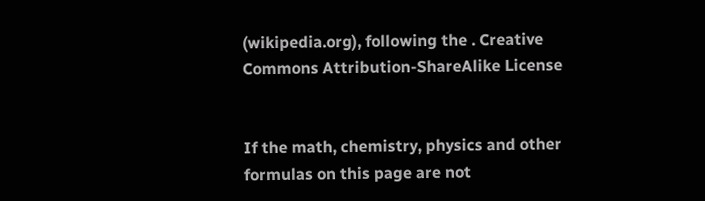(wikipedia.org), following the . Creative Commons Attribution-ShareAlike License


If the math, chemistry, physics and other formulas on this page are not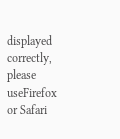displayed correctly, please useFirefox or Safari